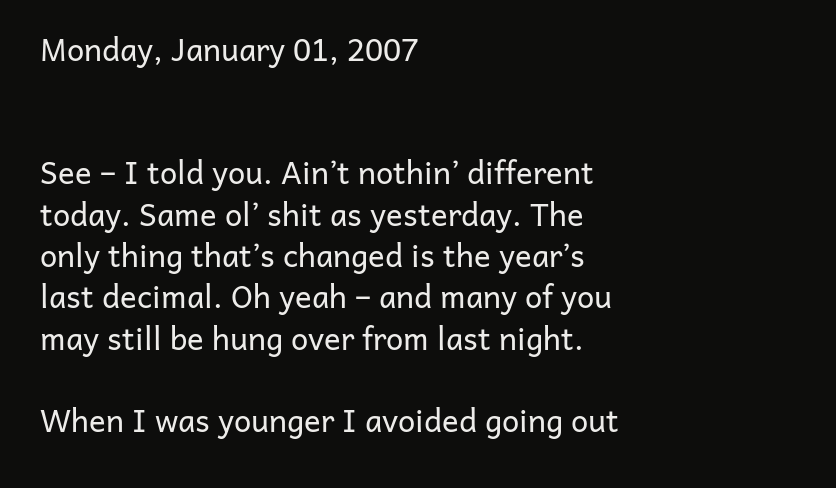Monday, January 01, 2007


See – I told you. Ain’t nothin’ different today. Same ol’ shit as yesterday. The only thing that’s changed is the year’s last decimal. Oh yeah – and many of you may still be hung over from last night.

When I was younger I avoided going out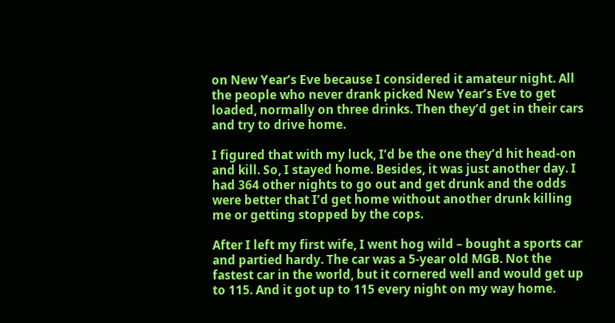on New Year’s Eve because I considered it amateur night. All the people who never drank picked New Year’s Eve to get loaded, normally on three drinks. Then they’d get in their cars and try to drive home.

I figured that with my luck, I’d be the one they’d hit head-on and kill. So, I stayed home. Besides, it was just another day. I had 364 other nights to go out and get drunk and the odds were better that I’d get home without another drunk killing me or getting stopped by the cops.

After I left my first wife, I went hog wild – bought a sports car and partied hardy. The car was a 5-year old MGB. Not the fastest car in the world, but it cornered well and would get up to 115. And it got up to 115 every night on my way home.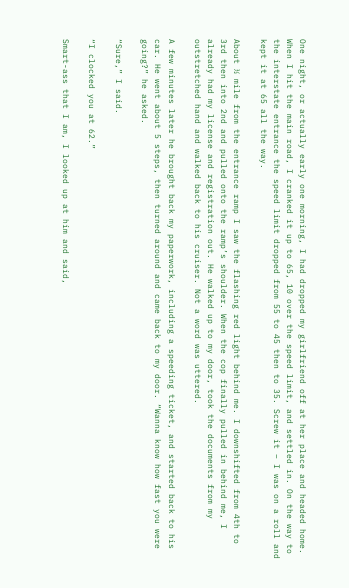One night, or actually early one morning, I had dropped my girlfriend off at her place and headed home. When I hit the main road, I cranked it up to 65, 10 over the speed limit, and settled in. On the way to the interstate entrance the speed limit dropped from 55 to 45 then to 35. Screw it – I was on a roll and kept it at 65 all the way.

About ½ mile from the entrance ramp I saw the flashing red light behind me. I downshifted from 4th to 3rd then into 2nd and pulled onto the ramp’s shoulder. When the cop finally pulled in behind me, I already had my license and registration out. He walked up to my door, took the documents from my outstretched hand and walked back to his cruiser. Not a word was uttered.

A few minutes later he brought back my paperwork, including a speeding ticket, and started back to his car. He went about 5 steps, then turned around and came back to my door. “Wanna know how fast you were going?” he asked.

“Sure,” I said.

“I clocked you at 62.”

Smart-ass that I am, I looked up at him and said,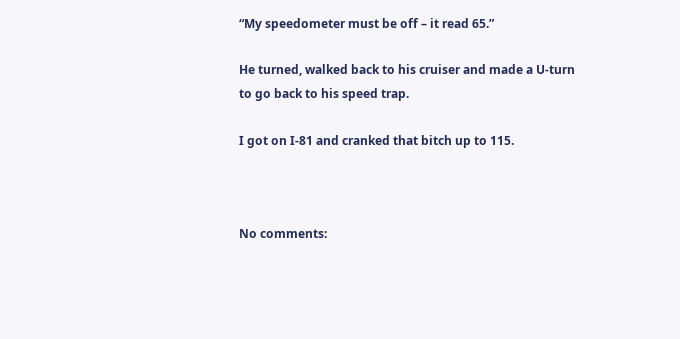“My speedometer must be off – it read 65.”

He turned, walked back to his cruiser and made a U-turn to go back to his speed trap.

I got on I-81 and cranked that bitch up to 115.



No comments: